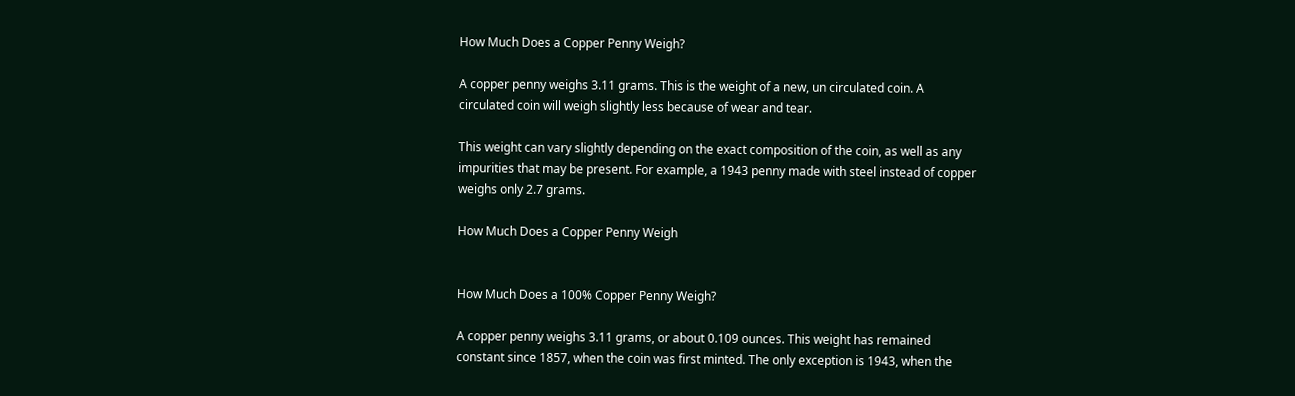How Much Does a Copper Penny Weigh?

A copper penny weighs 3.11 grams. This is the weight of a new, un circulated coin. A circulated coin will weigh slightly less because of wear and tear.

This weight can vary slightly depending on the exact composition of the coin, as well as any impurities that may be present. For example, a 1943 penny made with steel instead of copper weighs only 2.7 grams.

How Much Does a Copper Penny Weigh


How Much Does a 100% Copper Penny Weigh?

A copper penny weighs 3.11 grams, or about 0.109 ounces. This weight has remained constant since 1857, when the coin was first minted. The only exception is 1943, when the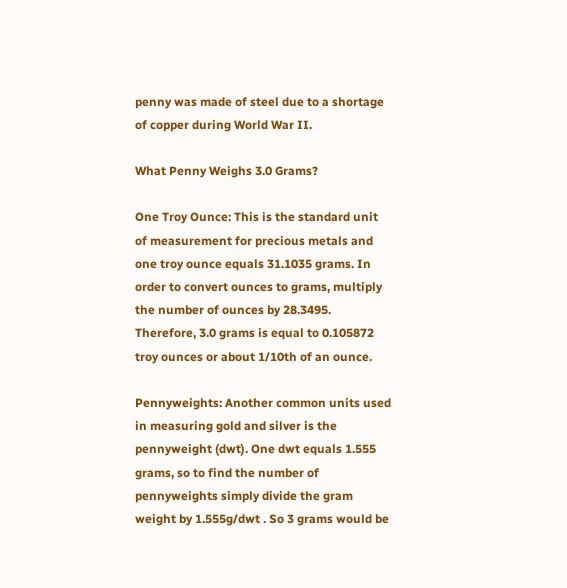penny was made of steel due to a shortage of copper during World War II.

What Penny Weighs 3.0 Grams?

One Troy Ounce: This is the standard unit of measurement for precious metals and one troy ounce equals 31.1035 grams. In order to convert ounces to grams, multiply the number of ounces by 28.3495. Therefore, 3.0 grams is equal to 0.105872 troy ounces or about 1/10th of an ounce.

Pennyweights: Another common units used in measuring gold and silver is the pennyweight (dwt). One dwt equals 1.555 grams, so to find the number of pennyweights simply divide the gram weight by 1.555g/dwt . So 3 grams would be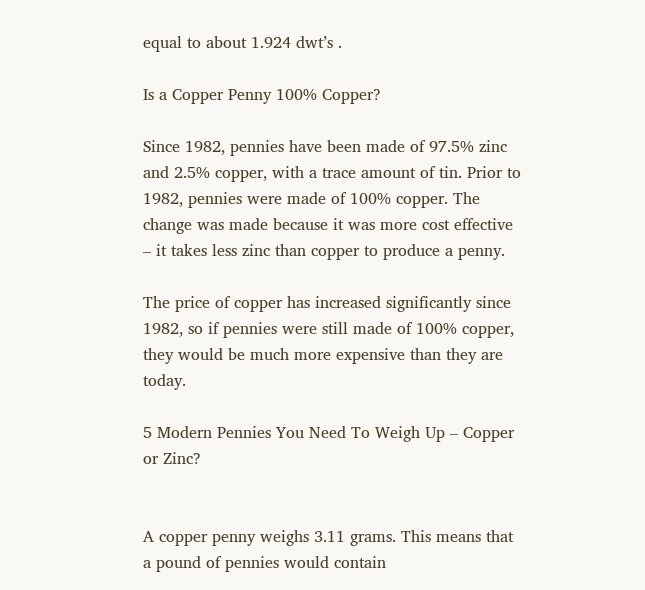equal to about 1.924 dwt’s .

Is a Copper Penny 100% Copper?

Since 1982, pennies have been made of 97.5% zinc and 2.5% copper, with a trace amount of tin. Prior to 1982, pennies were made of 100% copper. The change was made because it was more cost effective – it takes less zinc than copper to produce a penny.

The price of copper has increased significantly since 1982, so if pennies were still made of 100% copper, they would be much more expensive than they are today.

5 Modern Pennies You Need To Weigh Up – Copper or Zinc?


A copper penny weighs 3.11 grams. This means that a pound of pennies would contain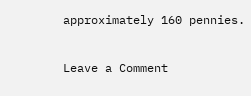approximately 160 pennies.

Leave a Comment